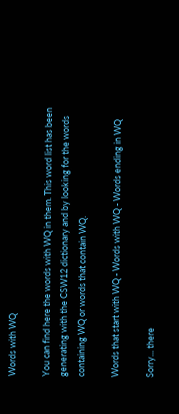Words with WQ

You can find here the words with WQ in them. This word list has been generating with the CSW12 dictionary and by looking for the words containing WQ or words that contain WQ.

Words that start with WQ - Words with WQ - Words ending in WQ

Sorry... there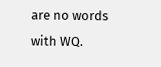are no words with WQ.